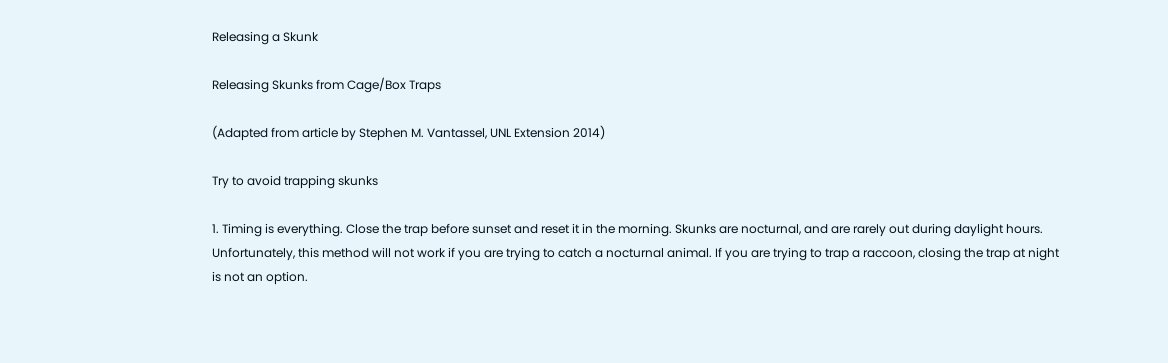Releasing a Skunk

Releasing Skunks from Cage/Box Traps

(Adapted from article by Stephen M. Vantassel, UNL Extension 2014)

Try to avoid trapping skunks

1. Timing is everything. Close the trap before sunset and reset it in the morning. Skunks are nocturnal, and are rarely out during daylight hours. Unfortunately, this method will not work if you are trying to catch a nocturnal animal. If you are trying to trap a raccoon, closing the trap at night is not an option.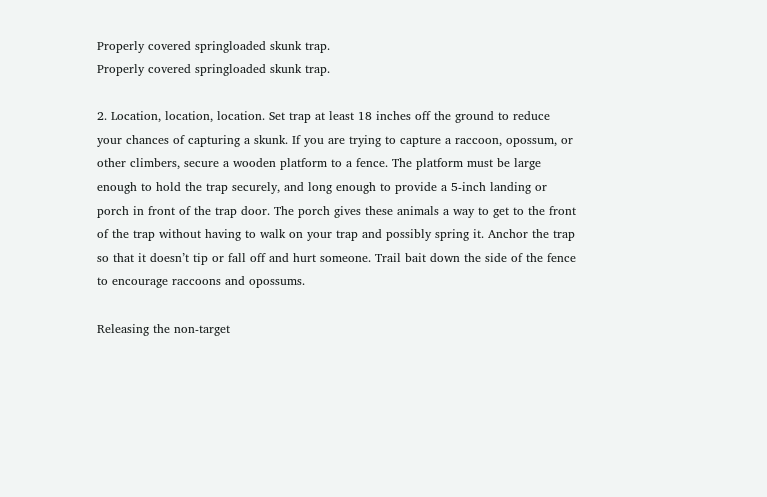Properly covered springloaded skunk trap.
Properly covered springloaded skunk trap.

2. Location, location, location. Set trap at least 18 inches off the ground to reduce your chances of capturing a skunk. If you are trying to capture a raccoon, opossum, or other climbers, secure a wooden platform to a fence. The platform must be large enough to hold the trap securely, and long enough to provide a 5-inch landing or porch in front of the trap door. The porch gives these animals a way to get to the front of the trap without having to walk on your trap and possibly spring it. Anchor the trap so that it doesn’t tip or fall off and hurt someone. Trail bait down the side of the fence to encourage raccoons and opossums.

Releasing the non-target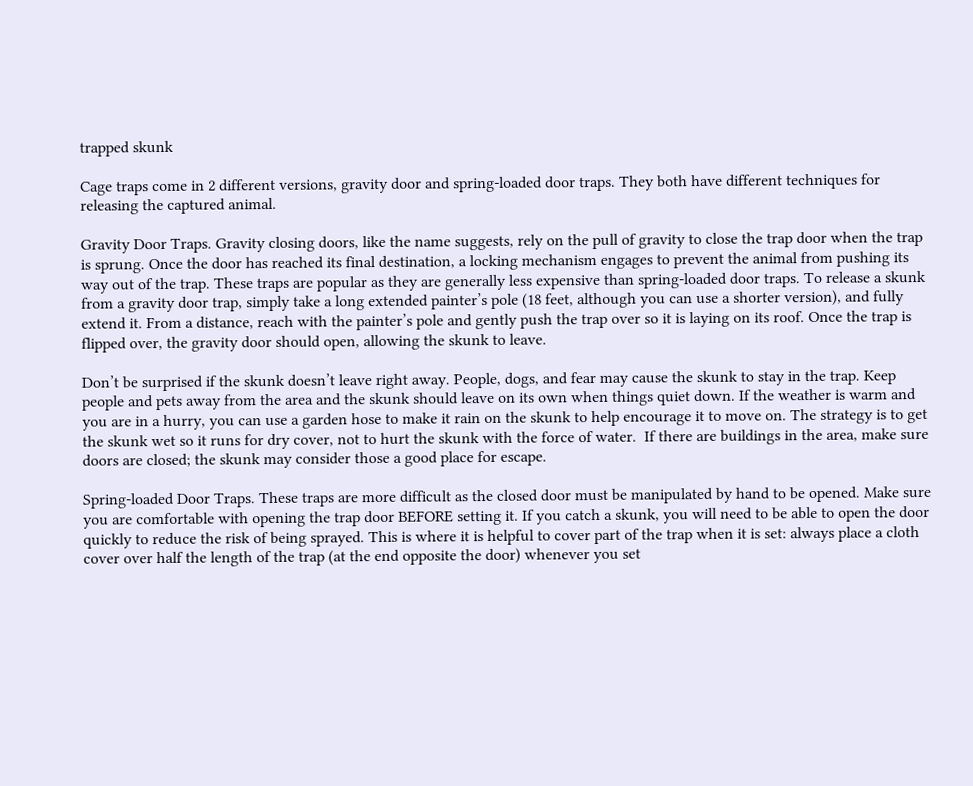trapped skunk

Cage traps come in 2 different versions, gravity door and spring-loaded door traps. They both have different techniques for releasing the captured animal.

Gravity Door Traps. Gravity closing doors, like the name suggests, rely on the pull of gravity to close the trap door when the trap is sprung. Once the door has reached its final destination, a locking mechanism engages to prevent the animal from pushing its way out of the trap. These traps are popular as they are generally less expensive than spring-loaded door traps. To release a skunk from a gravity door trap, simply take a long extended painter’s pole (18 feet, although you can use a shorter version), and fully extend it. From a distance, reach with the painter’s pole and gently push the trap over so it is laying on its roof. Once the trap is flipped over, the gravity door should open, allowing the skunk to leave.

Don’t be surprised if the skunk doesn’t leave right away. People, dogs, and fear may cause the skunk to stay in the trap. Keep people and pets away from the area and the skunk should leave on its own when things quiet down. If the weather is warm and you are in a hurry, you can use a garden hose to make it rain on the skunk to help encourage it to move on. The strategy is to get the skunk wet so it runs for dry cover, not to hurt the skunk with the force of water.  If there are buildings in the area, make sure doors are closed; the skunk may consider those a good place for escape.

Spring-loaded Door Traps. These traps are more difficult as the closed door must be manipulated by hand to be opened. Make sure you are comfortable with opening the trap door BEFORE setting it. If you catch a skunk, you will need to be able to open the door quickly to reduce the risk of being sprayed. This is where it is helpful to cover part of the trap when it is set: always place a cloth cover over half the length of the trap (at the end opposite the door) whenever you set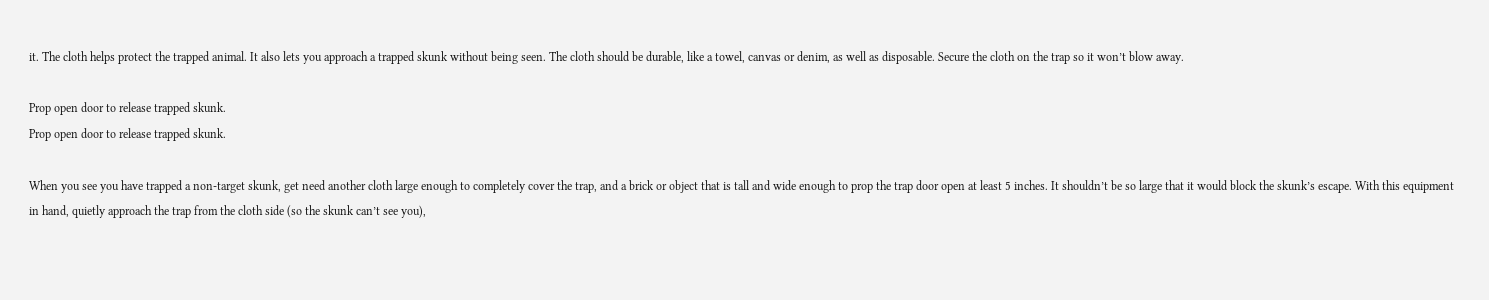it. The cloth helps protect the trapped animal. It also lets you approach a trapped skunk without being seen. The cloth should be durable, like a towel, canvas or denim, as well as disposable. Secure the cloth on the trap so it won’t blow away.

Prop open door to release trapped skunk.
Prop open door to release trapped skunk.

When you see you have trapped a non-target skunk, get need another cloth large enough to completely cover the trap, and a brick or object that is tall and wide enough to prop the trap door open at least 5 inches. It shouldn’t be so large that it would block the skunk’s escape. With this equipment in hand, quietly approach the trap from the cloth side (so the skunk can’t see you),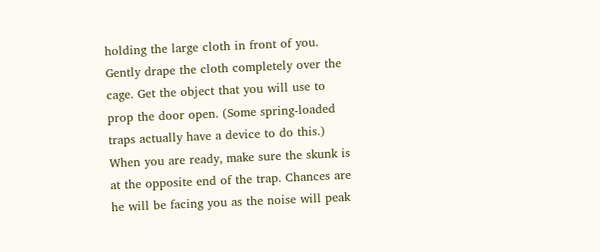holding the large cloth in front of you. Gently drape the cloth completely over the cage. Get the object that you will use to prop the door open. (Some spring-loaded traps actually have a device to do this.) When you are ready, make sure the skunk is at the opposite end of the trap. Chances are he will be facing you as the noise will peak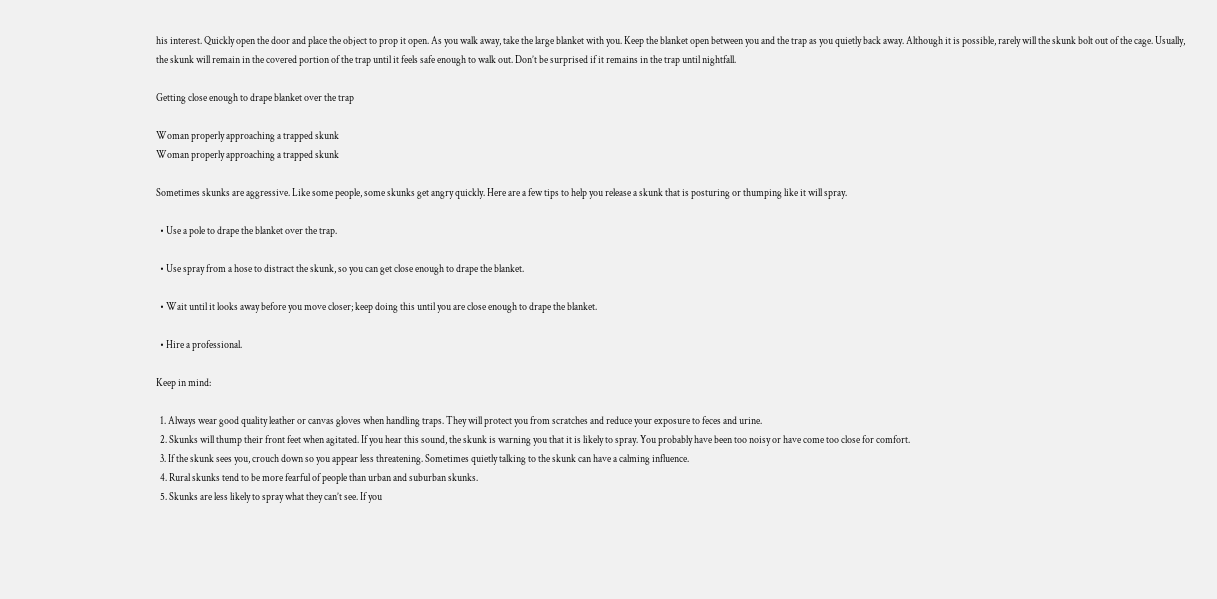his interest. Quickly open the door and place the object to prop it open. As you walk away, take the large blanket with you. Keep the blanket open between you and the trap as you quietly back away. Although it is possible, rarely will the skunk bolt out of the cage. Usually, the skunk will remain in the covered portion of the trap until it feels safe enough to walk out. Don’t be surprised if it remains in the trap until nightfall.

Getting close enough to drape blanket over the trap

Woman properly approaching a trapped skunk
Woman properly approaching a trapped skunk

Sometimes skunks are aggressive. Like some people, some skunks get angry quickly. Here are a few tips to help you release a skunk that is posturing or thumping like it will spray.

  • Use a pole to drape the blanket over the trap.

  • Use spray from a hose to distract the skunk, so you can get close enough to drape the blanket.

  • Wait until it looks away before you move closer; keep doing this until you are close enough to drape the blanket.

  • Hire a professional.

Keep in mind:

  1. Always wear good quality leather or canvas gloves when handling traps. They will protect you from scratches and reduce your exposure to feces and urine.
  2. Skunks will thump their front feet when agitated. If you hear this sound, the skunk is warning you that it is likely to spray. You probably have been too noisy or have come too close for comfort.
  3. If the skunk sees you, crouch down so you appear less threatening. Sometimes quietly talking to the skunk can have a calming influence.
  4. Rural skunks tend to be more fearful of people than urban and suburban skunks.
  5. Skunks are less likely to spray what they can’t see. If you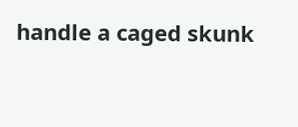handle a caged skunk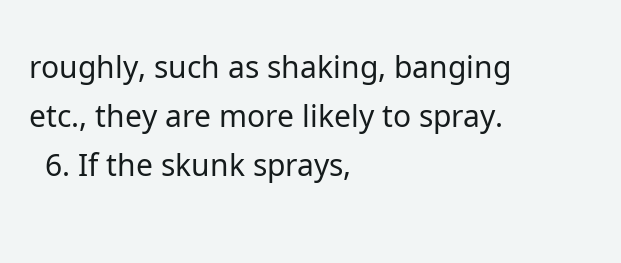roughly, such as shaking, banging etc., they are more likely to spray.
  6. If the skunk sprays,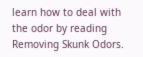learn how to deal with the odor by reading Removing Skunk Odors.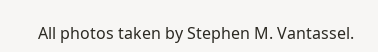All photos taken by Stephen M. Vantassel.